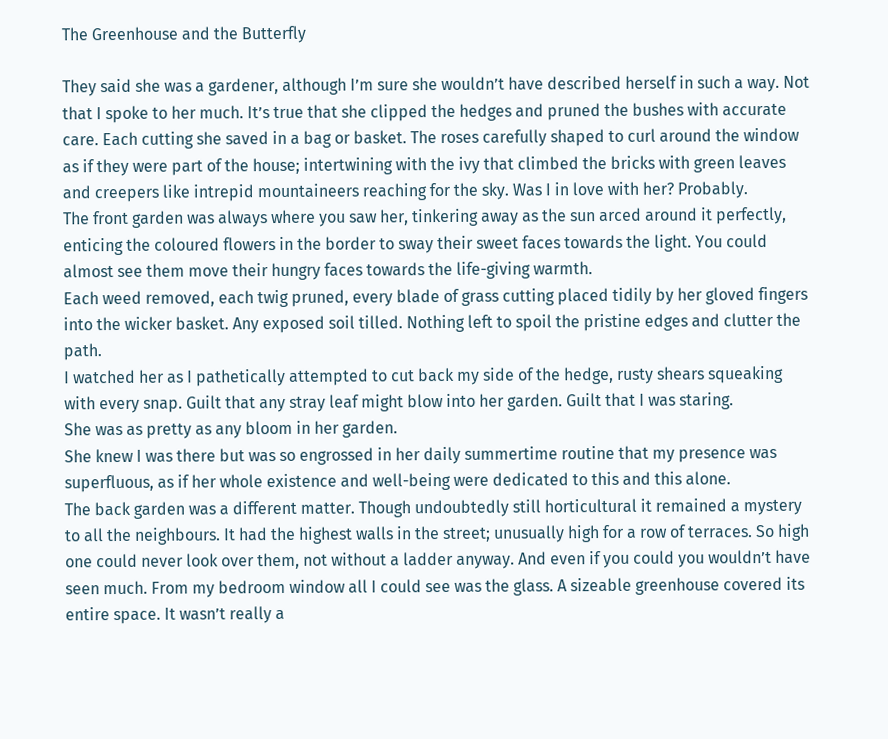The Greenhouse and the Butterfly

They said she was a gardener, although I’m sure she wouldn’t have described herself in such a way. Not that I spoke to her much. It’s true that she clipped the hedges and pruned the bushes with accurate care. Each cutting she saved in a bag or basket. The roses carefully shaped to curl around the window as if they were part of the house; intertwining with the ivy that climbed the bricks with green leaves and creepers like intrepid mountaineers reaching for the sky. Was I in love with her? Probably.
The front garden was always where you saw her, tinkering away as the sun arced around it perfectly, enticing the coloured flowers in the border to sway their sweet faces towards the light. You could almost see them move their hungry faces towards the life-giving warmth.
Each weed removed, each twig pruned, every blade of grass cutting placed tidily by her gloved fingers into the wicker basket. Any exposed soil tilled. Nothing left to spoil the pristine edges and clutter the path.
I watched her as I pathetically attempted to cut back my side of the hedge, rusty shears squeaking with every snap. Guilt that any stray leaf might blow into her garden. Guilt that I was staring.
She was as pretty as any bloom in her garden.
She knew I was there but was so engrossed in her daily summertime routine that my presence was superfluous, as if her whole existence and well-being were dedicated to this and this alone.
The back garden was a different matter. Though undoubtedly still horticultural it remained a mystery to all the neighbours. It had the highest walls in the street; unusually high for a row of terraces. So high one could never look over them, not without a ladder anyway. And even if you could you wouldn’t have seen much. From my bedroom window all I could see was the glass. A sizeable greenhouse covered its entire space. It wasn’t really a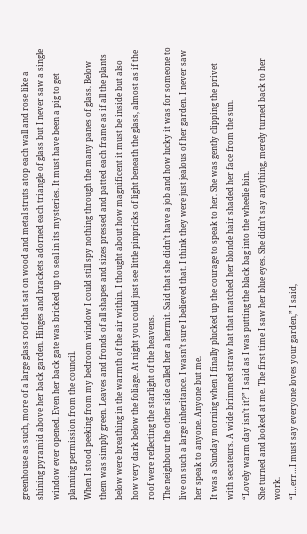greenhouse as such, more of a large glass roof that sat on wood and metal struts atop each wall and rose like a shining pyramid above her back garden. Hinges and brackets adorned each triangle of glass but I never saw a single window ever opened. Even her back gate was bricked up to seal in its mysteries. It must have been a pig to get planning permission from the council.
When I stood peeking from my bedroom window I could still spy nothing through the many panes of glass. Below them was simply green. Leaves and fronds of all shapes and sizes pressed and patted each frame as if all the plants below were breathing in the warmth of the air within. I thought about how magnificent it must be inside but also how very dark below the foliage. At night you could just see little pinpricks of light beneath the glass, almost as if the roof were reflecting the starlight of the heavens.
The neighbour the other side called her a hermit. Said that she didn’t have a job and how lucky it was for someone to live on such a large inheritance. I wasn’t sure I believed that. I think they were just jealous of her garden. I never saw her speak to anyone. Anyone but me.
It was a Sunday morning when I finally plucked up the courage to speak to her. She was gently clipping the privet with secateurs. A wide brimmed straw hat that matched her blonde hair shaded her face from the sun.
“Lovely warm day isn’t it?” I said as I was putting the black bag into the wheelie bin.
She turned and looked at me. The first time I saw her blue eyes. She didn’t say anything, merely turned back to her work.
“I…err…I must say everyone loves your garden,” I said,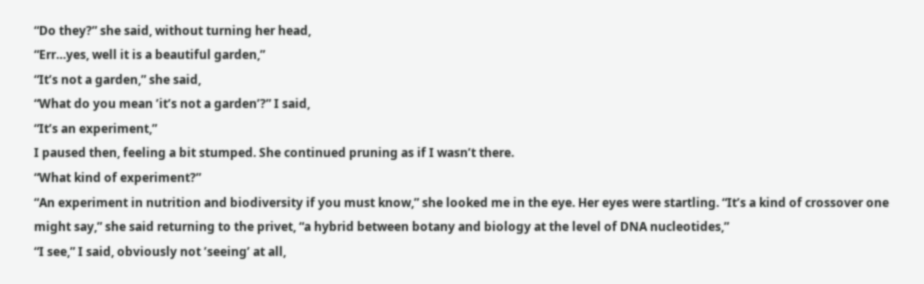“Do they?” she said, without turning her head,
“Err…yes, well it is a beautiful garden,”
“It’s not a garden,” she said,
“What do you mean ’it’s not a garden’?” I said,
“It’s an experiment,”
I paused then, feeling a bit stumped. She continued pruning as if I wasn’t there.
“What kind of experiment?”
“An experiment in nutrition and biodiversity if you must know,” she looked me in the eye. Her eyes were startling. “It’s a kind of crossover one might say,” she said returning to the privet, “a hybrid between botany and biology at the level of DNA nucleotides,”
“I see,” I said, obviously not ’seeing’ at all,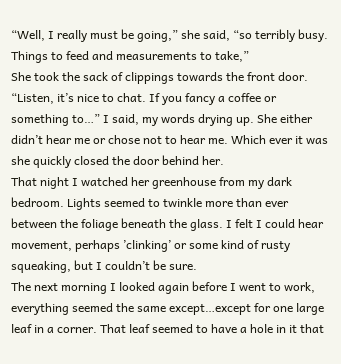“Well, I really must be going,” she said, “so terribly busy. Things to feed and measurements to take,”
She took the sack of clippings towards the front door.
“Listen, it’s nice to chat. If you fancy a coffee or something to…” I said, my words drying up. She either didn’t hear me or chose not to hear me. Which ever it was she quickly closed the door behind her.
That night I watched her greenhouse from my dark bedroom. Lights seemed to twinkle more than ever between the foliage beneath the glass. I felt I could hear movement, perhaps ’clinking’ or some kind of rusty squeaking, but I couldn’t be sure.
The next morning I looked again before I went to work, everything seemed the same except…except for one large leaf in a corner. That leaf seemed to have a hole in it that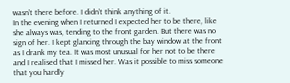wasn’t there before. I didn’t think anything of it.
In the evening when I returned I expected her to be there, like she always was, tending to the front garden. But there was no sign of her. I kept glancing through the bay window at the front as I drank my tea. It was most unusual for her not to be there and I realised that I missed her. Was it possible to miss someone that you hardly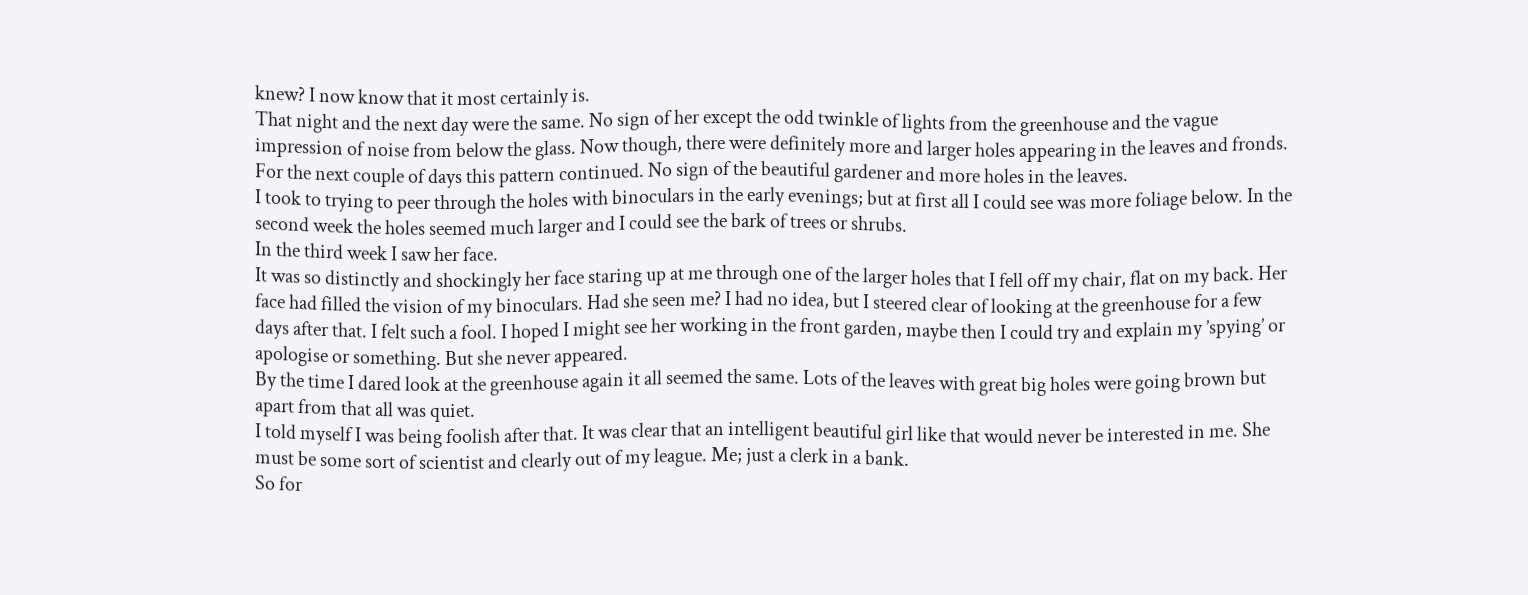knew? I now know that it most certainly is.
That night and the next day were the same. No sign of her except the odd twinkle of lights from the greenhouse and the vague impression of noise from below the glass. Now though, there were definitely more and larger holes appearing in the leaves and fronds. For the next couple of days this pattern continued. No sign of the beautiful gardener and more holes in the leaves.
I took to trying to peer through the holes with binoculars in the early evenings; but at first all I could see was more foliage below. In the second week the holes seemed much larger and I could see the bark of trees or shrubs.
In the third week I saw her face.
It was so distinctly and shockingly her face staring up at me through one of the larger holes that I fell off my chair, flat on my back. Her face had filled the vision of my binoculars. Had she seen me? I had no idea, but I steered clear of looking at the greenhouse for a few days after that. I felt such a fool. I hoped I might see her working in the front garden, maybe then I could try and explain my ’spying’ or apologise or something. But she never appeared.
By the time I dared look at the greenhouse again it all seemed the same. Lots of the leaves with great big holes were going brown but apart from that all was quiet.
I told myself I was being foolish after that. It was clear that an intelligent beautiful girl like that would never be interested in me. She must be some sort of scientist and clearly out of my league. Me; just a clerk in a bank.
So for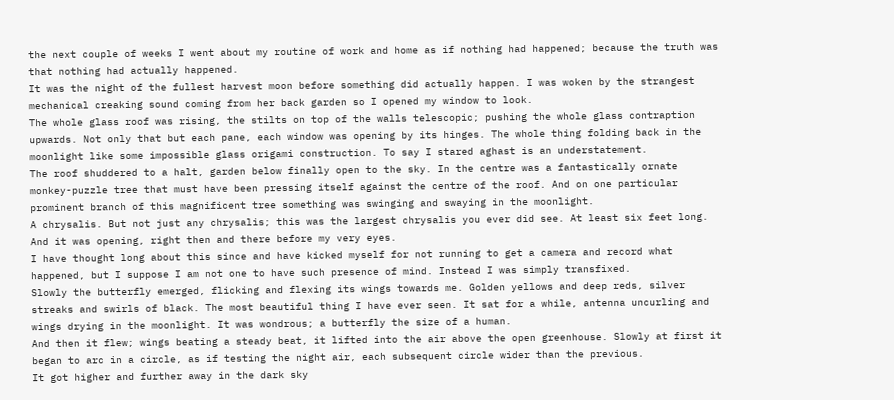the next couple of weeks I went about my routine of work and home as if nothing had happened; because the truth was that nothing had actually happened.
It was the night of the fullest harvest moon before something did actually happen. I was woken by the strangest mechanical creaking sound coming from her back garden so I opened my window to look.
The whole glass roof was rising, the stilts on top of the walls telescopic; pushing the whole glass contraption upwards. Not only that but each pane, each window was opening by its hinges. The whole thing folding back in the moonlight like some impossible glass origami construction. To say I stared aghast is an understatement.
The roof shuddered to a halt, garden below finally open to the sky. In the centre was a fantastically ornate monkey-puzzle tree that must have been pressing itself against the centre of the roof. And on one particular prominent branch of this magnificent tree something was swinging and swaying in the moonlight.
A chrysalis. But not just any chrysalis; this was the largest chrysalis you ever did see. At least six feet long. And it was opening, right then and there before my very eyes.
I have thought long about this since and have kicked myself for not running to get a camera and record what happened, but I suppose I am not one to have such presence of mind. Instead I was simply transfixed.
Slowly the butterfly emerged, flicking and flexing its wings towards me. Golden yellows and deep reds, silver streaks and swirls of black. The most beautiful thing I have ever seen. It sat for a while, antenna uncurling and wings drying in the moonlight. It was wondrous; a butterfly the size of a human.
And then it flew; wings beating a steady beat, it lifted into the air above the open greenhouse. Slowly at first it began to arc in a circle, as if testing the night air, each subsequent circle wider than the previous.
It got higher and further away in the dark sky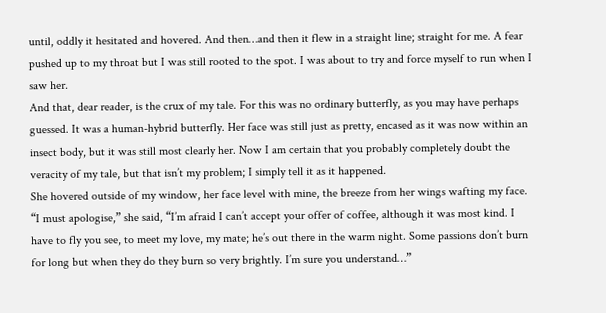until, oddly it hesitated and hovered. And then…and then it flew in a straight line; straight for me. A fear pushed up to my throat but I was still rooted to the spot. I was about to try and force myself to run when I saw her.
And that, dear reader, is the crux of my tale. For this was no ordinary butterfly, as you may have perhaps guessed. It was a human-hybrid butterfly. Her face was still just as pretty, encased as it was now within an insect body, but it was still most clearly her. Now I am certain that you probably completely doubt the veracity of my tale, but that isn’t my problem; I simply tell it as it happened.
She hovered outside of my window, her face level with mine, the breeze from her wings wafting my face.
“I must apologise,” she said, “I’m afraid I can’t accept your offer of coffee, although it was most kind. I have to fly you see, to meet my love, my mate; he’s out there in the warm night. Some passions don’t burn for long but when they do they burn so very brightly. I’m sure you understand…”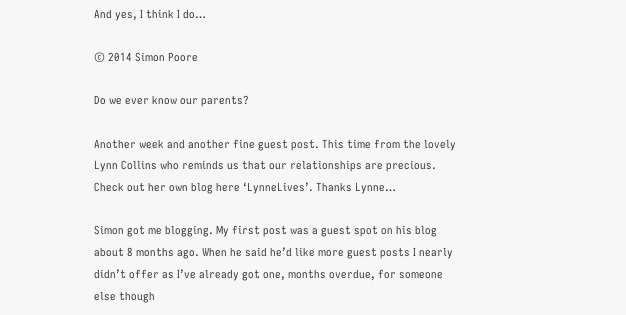And yes, I think I do…

© 2014 Simon Poore

Do we ever know our parents?

Another week and another fine guest post. This time from the lovely Lynn Collins who reminds us that our relationships are precious. Check out her own blog here ‘LynneLives’. Thanks Lynne…

Simon got me blogging. My first post was a guest spot on his blog about 8 months ago. When he said he’d like more guest posts I nearly didn’t offer as I’ve already got one, months overdue, for someone else though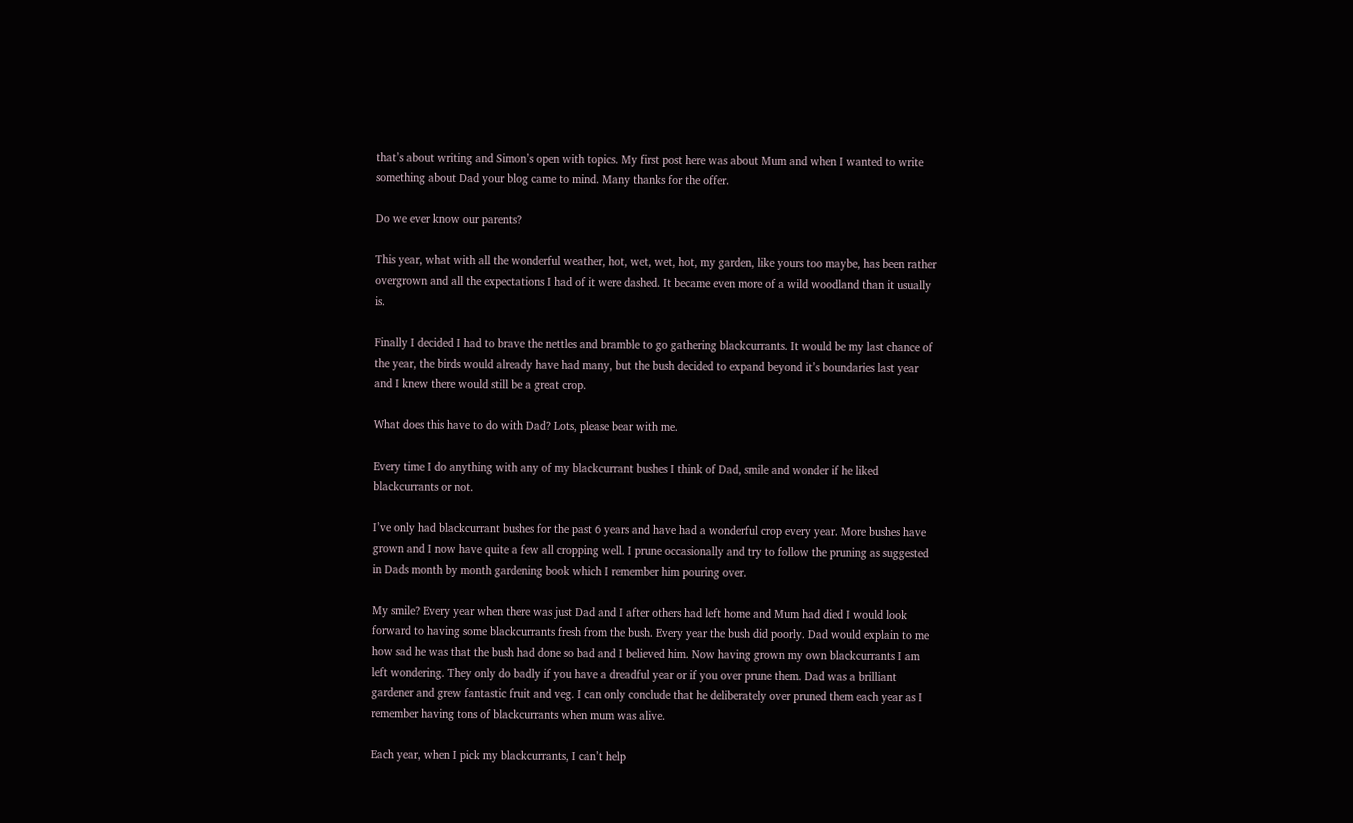that’s about writing and Simon’s open with topics. My first post here was about Mum and when I wanted to write something about Dad your blog came to mind. Many thanks for the offer.

Do we ever know our parents?

This year, what with all the wonderful weather, hot, wet, wet, hot, my garden, like yours too maybe, has been rather overgrown and all the expectations I had of it were dashed. It became even more of a wild woodland than it usually is.

Finally I decided I had to brave the nettles and bramble to go gathering blackcurrants. It would be my last chance of the year, the birds would already have had many, but the bush decided to expand beyond it’s boundaries last year and I knew there would still be a great crop.

What does this have to do with Dad? Lots, please bear with me.

Every time I do anything with any of my blackcurrant bushes I think of Dad, smile and wonder if he liked blackcurrants or not.

I’ve only had blackcurrant bushes for the past 6 years and have had a wonderful crop every year. More bushes have grown and I now have quite a few all cropping well. I prune occasionally and try to follow the pruning as suggested in Dads month by month gardening book which I remember him pouring over.

My smile? Every year when there was just Dad and I after others had left home and Mum had died I would look forward to having some blackcurrants fresh from the bush. Every year the bush did poorly. Dad would explain to me how sad he was that the bush had done so bad and I believed him. Now having grown my own blackcurrants I am left wondering. They only do badly if you have a dreadful year or if you over prune them. Dad was a brilliant gardener and grew fantastic fruit and veg. I can only conclude that he deliberately over pruned them each year as I remember having tons of blackcurrants when mum was alive.

Each year, when I pick my blackcurrants, I can’t help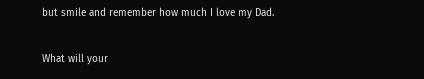but smile and remember how much I love my Dad.

What will your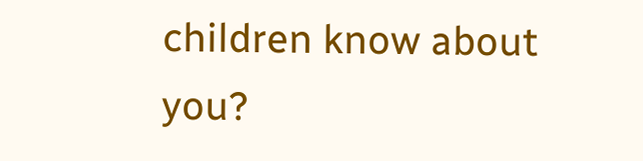children know about you?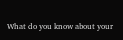What do you know about your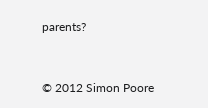parents?


© 2012 Simon Poore